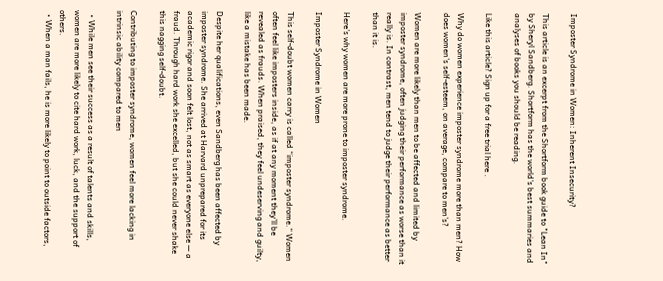Imposter Syndrome in Women: Inherent Insecurity?

This article is an excerpt from the Shortform book guide to "Lean In" by Sheryl Sandberg. Shortform has the world's best summaries and analyses of books you should be reading.

Like this article? Sign up for a free trial here .

Why do women experience imposter syndrome more than men? How does women’s self-esteem, on average, compare to men’s?

Women are more likely than men to be affected and limited by imposter syndrome, often judging their performance as worse than it really is. In contrast, men tend to judge their performance as better than it is.

Here’s why women are more prone to imposter syndrome.

Imposter Syndrome in Women

This self-doubt women carry is called “imposter syndrome.” Women often feel like imposters inside, as if at any moment they’ll be revealed as frauds. When praised, they feel undeserving and guilty, like a mistake has been made.

Despite her qualifications, even Sandberg has been affected by imposter syndrome. She arrived at Harvard unprepared for its academic rigor and soon felt lost, not as smart as everyone else — a fraud. Through hard work she excelled, but she could never shake this nagging self-doubt.

Contributing to imposter syndrome, women feel more lacking in intrinsic ability compared to men

  • While men see their success as a result of talents and skills, women are more likely to cite hard work, luck, and the support of others.
  • When a man fails, he is more likely to point to outside factors,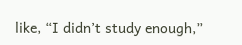like, “I didn’t study enough,”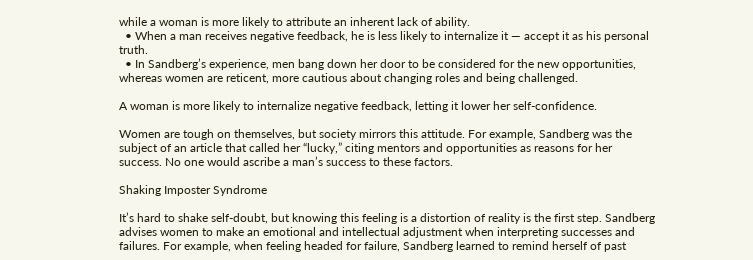while a woman is more likely to attribute an inherent lack of ability.
  • When a man receives negative feedback, he is less likely to internalize it — accept it as his personal truth.
  • In Sandberg’s experience, men bang down her door to be considered for the new opportunities, whereas women are reticent, more cautious about changing roles and being challenged.

A woman is more likely to internalize negative feedback, letting it lower her self-confidence.

Women are tough on themselves, but society mirrors this attitude. For example, Sandberg was the subject of an article that called her “lucky,” citing mentors and opportunities as reasons for her success. No one would ascribe a man’s success to these factors.

Shaking Imposter Syndrome

It’s hard to shake self-doubt, but knowing this feeling is a distortion of reality is the first step. Sandberg advises women to make an emotional and intellectual adjustment when interpreting successes and failures. For example, when feeling headed for failure, Sandberg learned to remind herself of past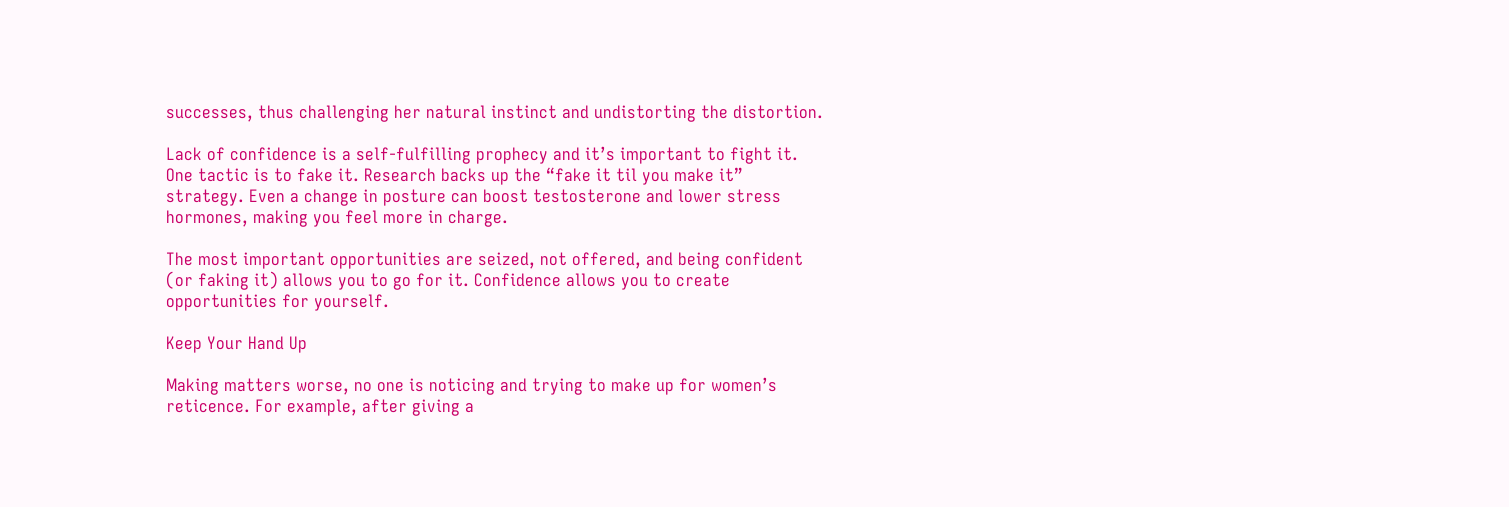successes, thus challenging her natural instinct and undistorting the distortion.

Lack of confidence is a self-fulfilling prophecy and it’s important to fight it. One tactic is to fake it. Research backs up the “fake it til you make it” strategy. Even a change in posture can boost testosterone and lower stress hormones, making you feel more in charge.

The most important opportunities are seized, not offered, and being confident (or faking it) allows you to go for it. Confidence allows you to create opportunities for yourself.

Keep Your Hand Up

Making matters worse, no one is noticing and trying to make up for women’s reticence. For example, after giving a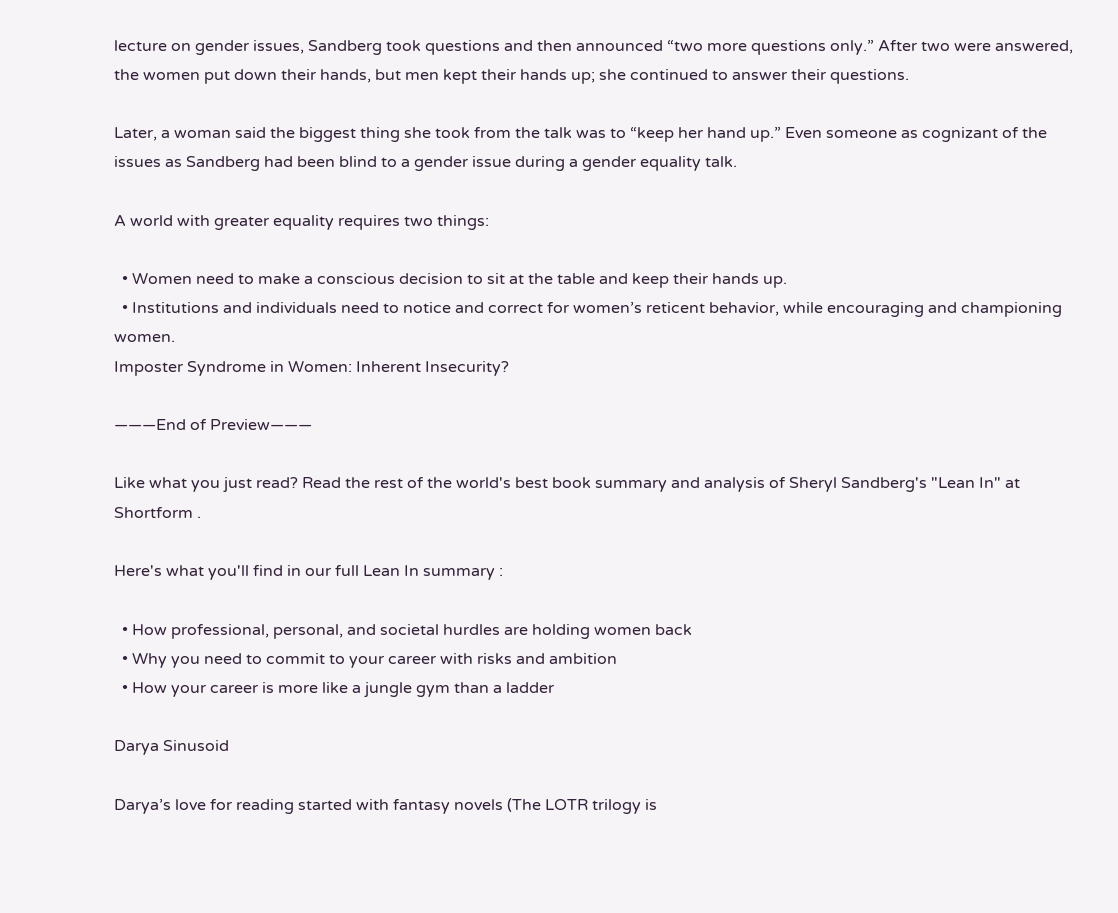lecture on gender issues, Sandberg took questions and then announced “two more questions only.” After two were answered, the women put down their hands, but men kept their hands up; she continued to answer their questions.

Later, a woman said the biggest thing she took from the talk was to “keep her hand up.” Even someone as cognizant of the issues as Sandberg had been blind to a gender issue during a gender equality talk.

A world with greater equality requires two things:

  • Women need to make a conscious decision to sit at the table and keep their hands up.
  • Institutions and individuals need to notice and correct for women’s reticent behavior, while encouraging and championing women.
Imposter Syndrome in Women: Inherent Insecurity?

———End of Preview———

Like what you just read? Read the rest of the world's best book summary and analysis of Sheryl Sandberg's "Lean In" at Shortform .

Here's what you'll find in our full Lean In summary :

  • How professional, personal, and societal hurdles are holding women back
  • Why you need to commit to your career with risks and ambition
  • How your career is more like a jungle gym than a ladder

Darya Sinusoid

Darya’s love for reading started with fantasy novels (The LOTR trilogy is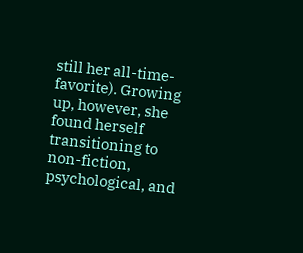still her all-time-favorite). Growing up, however, she found herself transitioning to non-fiction, psychological, and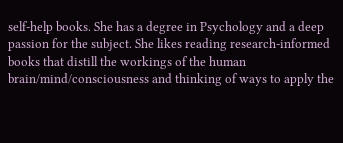self-help books. She has a degree in Psychology and a deep passion for the subject. She likes reading research-informed books that distill the workings of the human brain/mind/consciousness and thinking of ways to apply the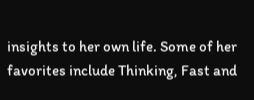insights to her own life. Some of her favorites include Thinking, Fast and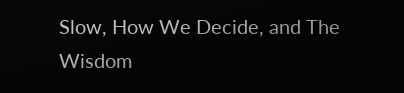Slow, How We Decide, and The Wisdom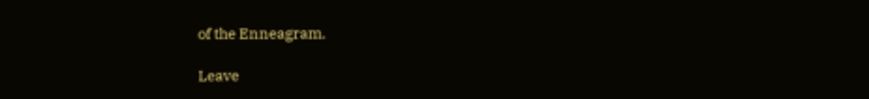of the Enneagram.

Leave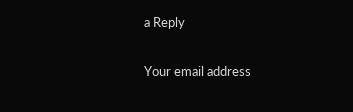a Reply

Your email address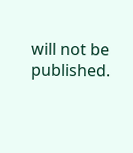will not be published.